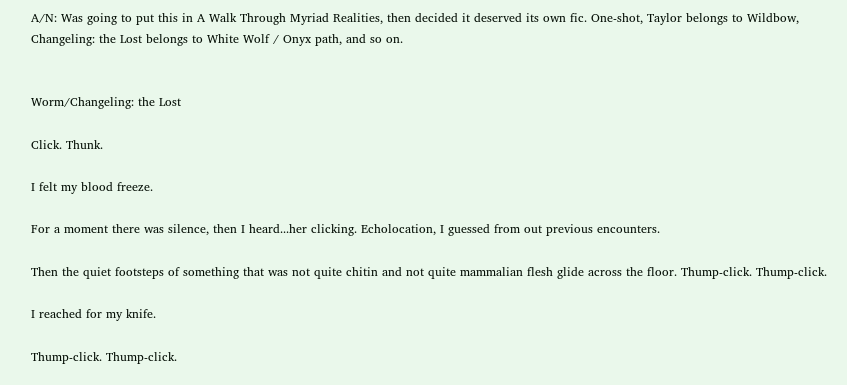A/N: Was going to put this in A Walk Through Myriad Realities, then decided it deserved its own fic. One-shot, Taylor belongs to Wildbow, Changeling: the Lost belongs to White Wolf / Onyx path, and so on.


Worm/Changeling: the Lost

Click. Thunk.

I felt my blood freeze.

For a moment there was silence, then I heard...her clicking. Echolocation, I guessed from out previous encounters.

Then the quiet footsteps of something that was not quite chitin and not quite mammalian flesh glide across the floor. Thump-click. Thump-click.

I reached for my knife.

Thump-click. Thump-click.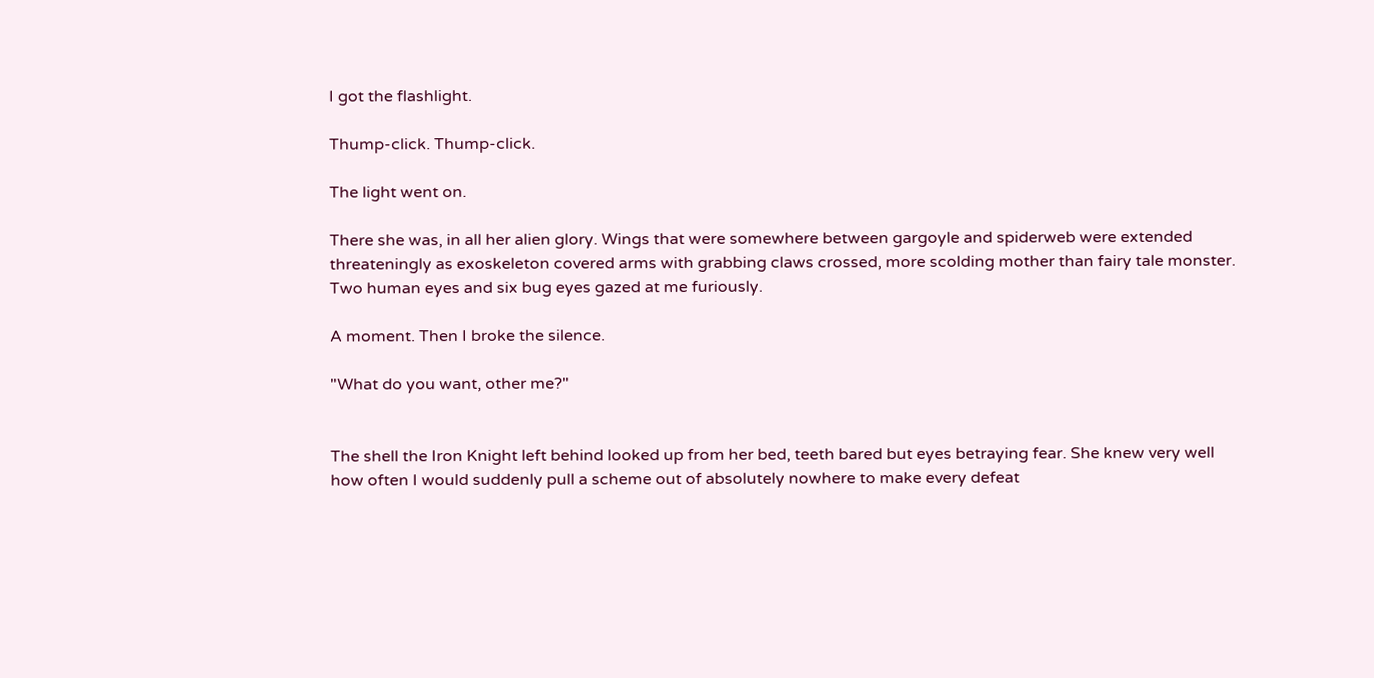I got the flashlight.

Thump-click. Thump-click.

The light went on.

There she was, in all her alien glory. Wings that were somewhere between gargoyle and spiderweb were extended threateningly as exoskeleton covered arms with grabbing claws crossed, more scolding mother than fairy tale monster. Two human eyes and six bug eyes gazed at me furiously.

A moment. Then I broke the silence.

"What do you want, other me?"


The shell the Iron Knight left behind looked up from her bed, teeth bared but eyes betraying fear. She knew very well how often I would suddenly pull a scheme out of absolutely nowhere to make every defeat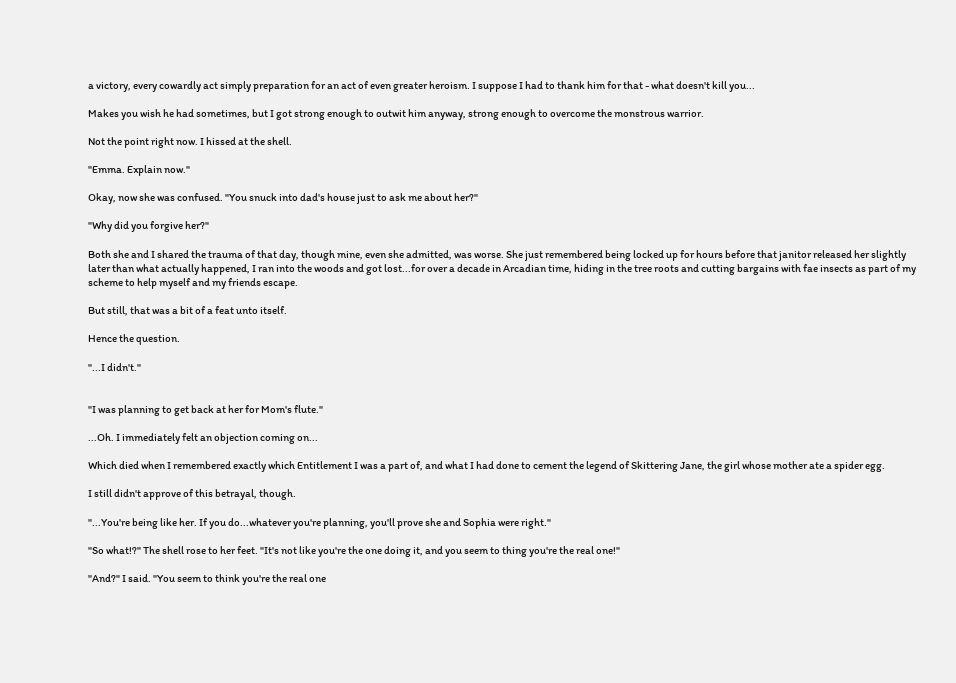a victory, every cowardly act simply preparation for an act of even greater heroism. I suppose I had to thank him for that - what doesn't kill you...

Makes you wish he had sometimes, but I got strong enough to outwit him anyway, strong enough to overcome the monstrous warrior.

Not the point right now. I hissed at the shell.

"Emma. Explain now."

Okay, now she was confused. "You snuck into dad's house just to ask me about her?"

"Why did you forgive her?"

Both she and I shared the trauma of that day, though mine, even she admitted, was worse. She just remembered being locked up for hours before that janitor released her slightly later than what actually happened, I ran into the woods and got lost...for over a decade in Arcadian time, hiding in the tree roots and cutting bargains with fae insects as part of my scheme to help myself and my friends escape.

But still, that was a bit of a feat unto itself.

Hence the question.

"...I didn't."


"I was planning to get back at her for Mom's flute."

...Oh. I immediately felt an objection coming on...

Which died when I remembered exactly which Entitlement I was a part of, and what I had done to cement the legend of Skittering Jane, the girl whose mother ate a spider egg.

I still didn't approve of this betrayal, though.

"...You're being like her. If you do...whatever you're planning, you'll prove she and Sophia were right."

"So what!?" The shell rose to her feet. "It's not like you're the one doing it, and you seem to thing you're the real one!"

"And?" I said. "You seem to think you're the real one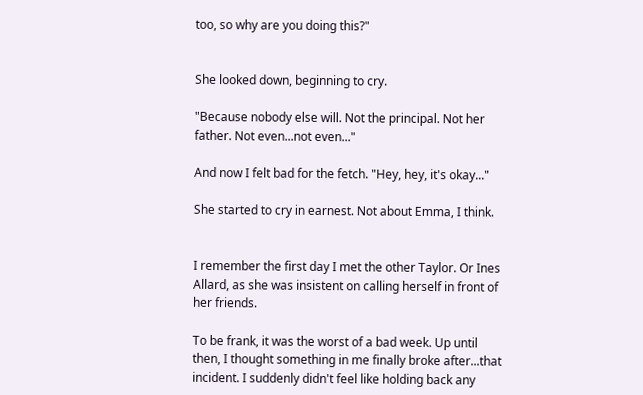too, so why are you doing this?"


She looked down, beginning to cry.

"Because nobody else will. Not the principal. Not her father. Not even...not even..."

And now I felt bad for the fetch. "Hey, hey, it's okay..."

She started to cry in earnest. Not about Emma, I think.


I remember the first day I met the other Taylor. Or Ines Allard, as she was insistent on calling herself in front of her friends.

To be frank, it was the worst of a bad week. Up until then, I thought something in me finally broke after...that incident. I suddenly didn't feel like holding back any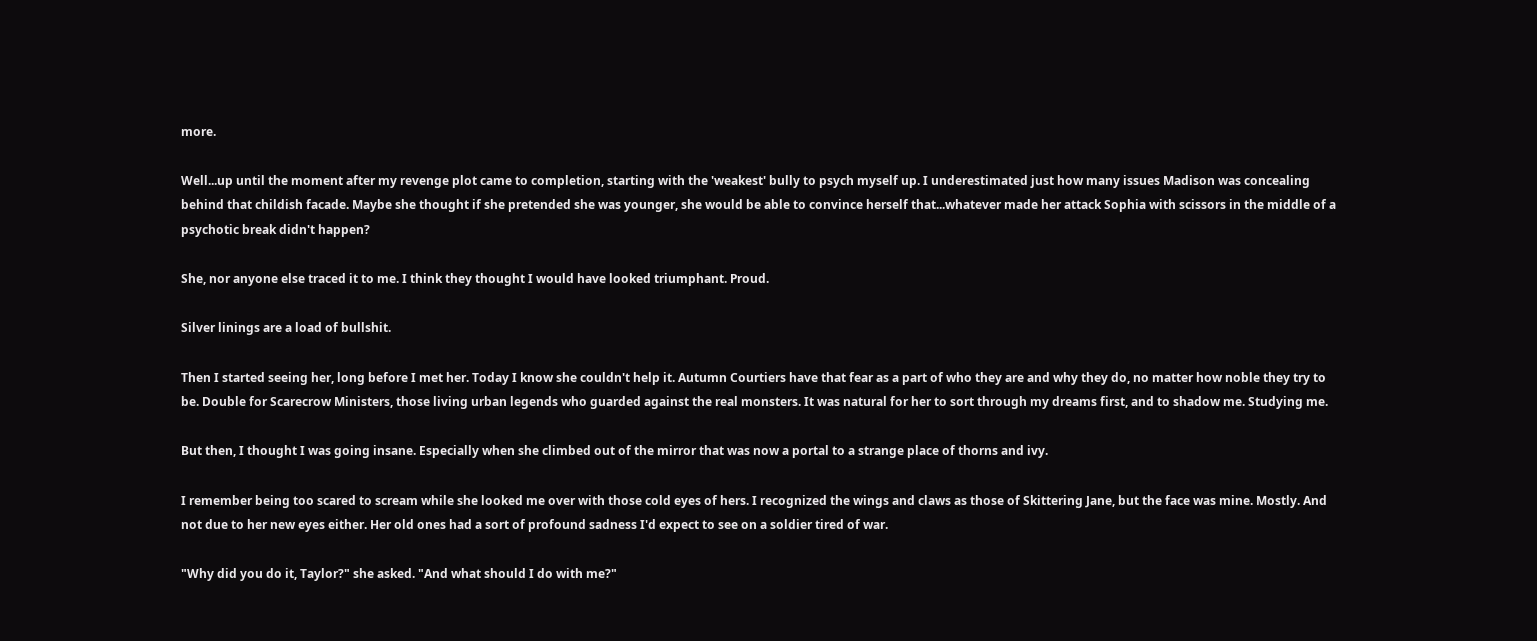more.

Well...up until the moment after my revenge plot came to completion, starting with the 'weakest' bully to psych myself up. I underestimated just how many issues Madison was concealing behind that childish facade. Maybe she thought if she pretended she was younger, she would be able to convince herself that...whatever made her attack Sophia with scissors in the middle of a psychotic break didn't happen?

She, nor anyone else traced it to me. I think they thought I would have looked triumphant. Proud.

Silver linings are a load of bullshit.

Then I started seeing her, long before I met her. Today I know she couldn't help it. Autumn Courtiers have that fear as a part of who they are and why they do, no matter how noble they try to be. Double for Scarecrow Ministers, those living urban legends who guarded against the real monsters. It was natural for her to sort through my dreams first, and to shadow me. Studying me.

But then, I thought I was going insane. Especially when she climbed out of the mirror that was now a portal to a strange place of thorns and ivy.

I remember being too scared to scream while she looked me over with those cold eyes of hers. I recognized the wings and claws as those of Skittering Jane, but the face was mine. Mostly. And not due to her new eyes either. Her old ones had a sort of profound sadness I'd expect to see on a soldier tired of war.

"Why did you do it, Taylor?" she asked. "And what should I do with me?"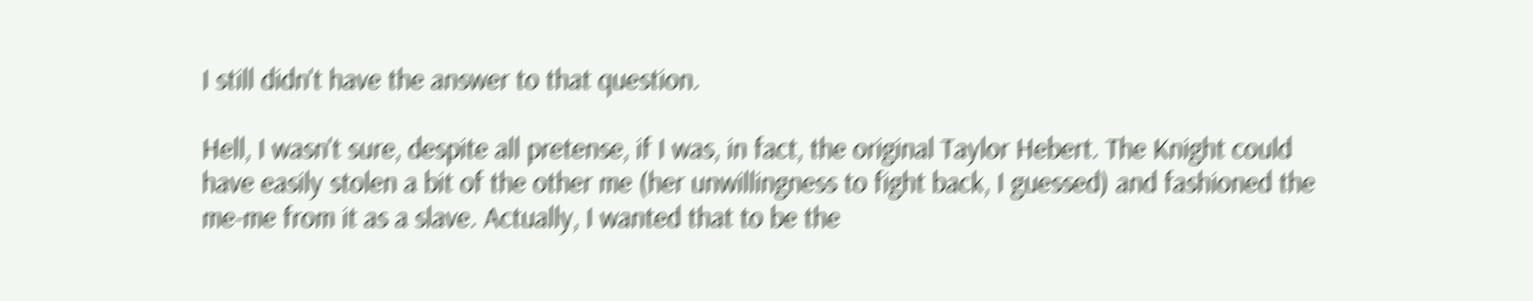I still didn't have the answer to that question.

Hell, I wasn't sure, despite all pretense, if I was, in fact, the original Taylor Hebert. The Knight could have easily stolen a bit of the other me (her unwillingness to fight back, I guessed) and fashioned the me-me from it as a slave. Actually, I wanted that to be the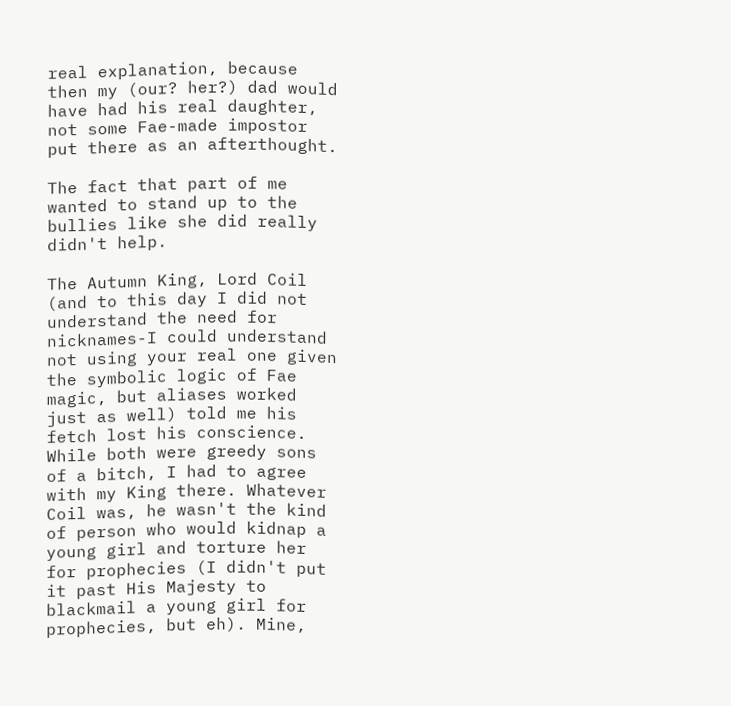real explanation, because then my (our? her?) dad would have had his real daughter, not some Fae-made impostor put there as an afterthought.

The fact that part of me wanted to stand up to the bullies like she did really didn't help.

The Autumn King, Lord Coil (and to this day I did not understand the need for nicknames-I could understand not using your real one given the symbolic logic of Fae magic, but aliases worked just as well) told me his fetch lost his conscience. While both were greedy sons of a bitch, I had to agree with my King there. Whatever Coil was, he wasn't the kind of person who would kidnap a young girl and torture her for prophecies (I didn't put it past His Majesty to blackmail a young girl for prophecies, but eh). Mine,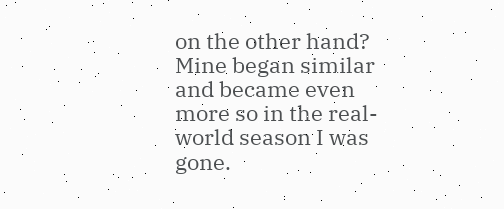on the other hand? Mine began similar and became even more so in the real-world season I was gone.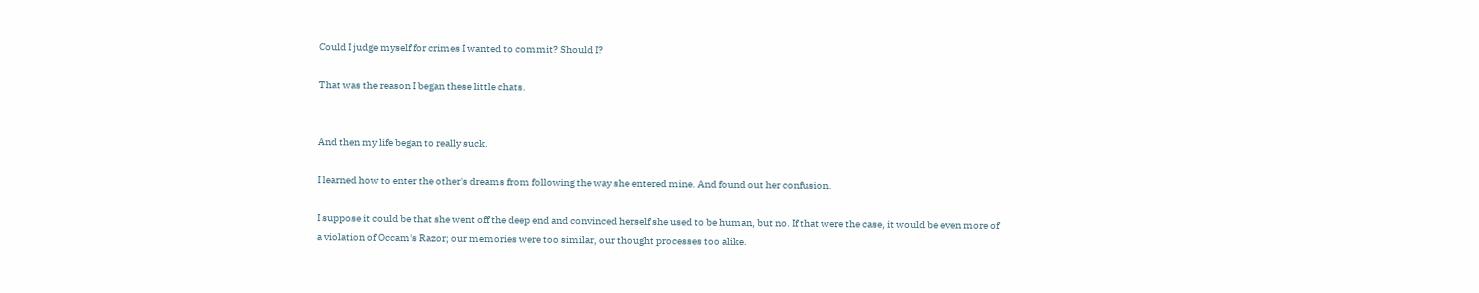Could I judge myself for crimes I wanted to commit? Should I?

That was the reason I began these little chats.


And then my life began to really suck.

I learned how to enter the other's dreams from following the way she entered mine. And found out her confusion.

I suppose it could be that she went off the deep end and convinced herself she used to be human, but no. If that were the case, it would be even more of a violation of Occam's Razor; our memories were too similar, our thought processes too alike.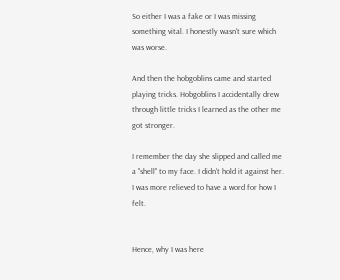So either I was a fake or I was missing something vital. I honestly wasn't sure which was worse.

And then the hobgoblins came and started playing tricks. Hobgoblins I accidentally drew through little tricks I learned as the other me got stronger.

I remember the day she slipped and called me a "shell" to my face. I didn't hold it against her. I was more relieved to have a word for how I felt.


Hence, why I was here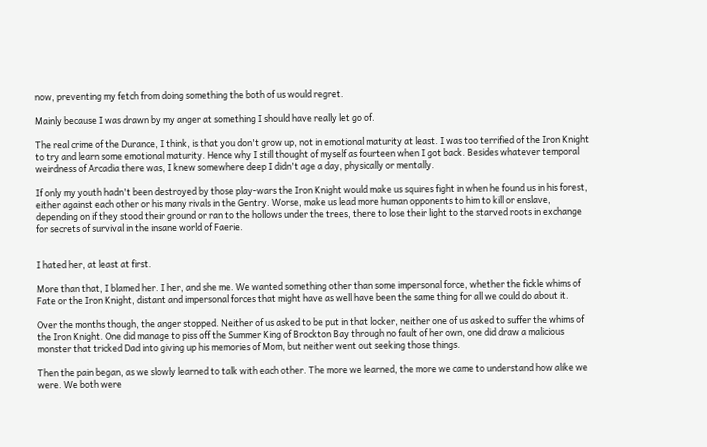now, preventing my fetch from doing something the both of us would regret.

Mainly because I was drawn by my anger at something I should have really let go of.

The real crime of the Durance, I think, is that you don't grow up, not in emotional maturity at least. I was too terrified of the Iron Knight to try and learn some emotional maturity. Hence why I still thought of myself as fourteen when I got back. Besides whatever temporal weirdness of Arcadia there was, I knew somewhere deep I didn't age a day, physically or mentally.

If only my youth hadn't been destroyed by those play-wars the Iron Knight would make us squires fight in when he found us in his forest, either against each other or his many rivals in the Gentry. Worse, make us lead more human opponents to him to kill or enslave, depending on if they stood their ground or ran to the hollows under the trees, there to lose their light to the starved roots in exchange for secrets of survival in the insane world of Faerie.


I hated her, at least at first.

More than that, I blamed her. I her, and she me. We wanted something other than some impersonal force, whether the fickle whims of Fate or the Iron Knight, distant and impersonal forces that might have as well have been the same thing for all we could do about it.

Over the months though, the anger stopped. Neither of us asked to be put in that locker, neither one of us asked to suffer the whims of the Iron Knight. One did manage to piss off the Summer King of Brockton Bay through no fault of her own, one did draw a malicious monster that tricked Dad into giving up his memories of Mom, but neither went out seeking those things.

Then the pain began, as we slowly learned to talk with each other. The more we learned, the more we came to understand how alike we were. We both were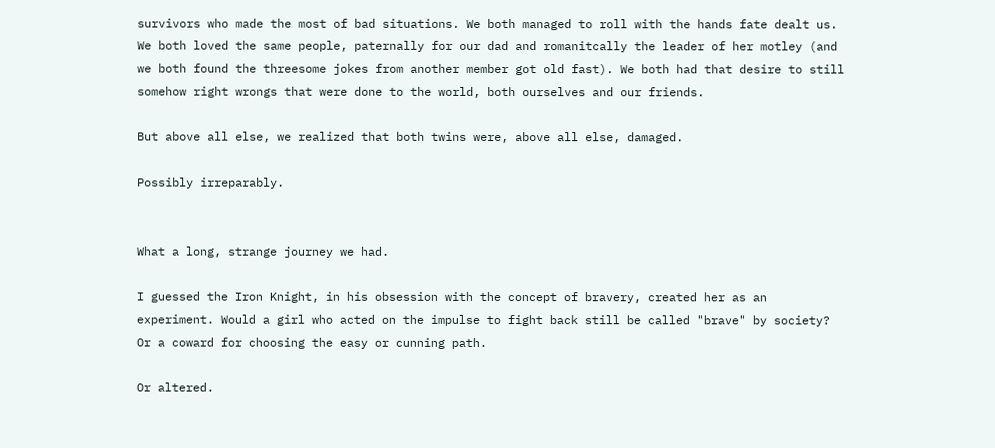survivors who made the most of bad situations. We both managed to roll with the hands fate dealt us. We both loved the same people, paternally for our dad and romanitcally the leader of her motley (and we both found the threesome jokes from another member got old fast). We both had that desire to still somehow right wrongs that were done to the world, both ourselves and our friends.

But above all else, we realized that both twins were, above all else, damaged.

Possibly irreparably.


What a long, strange journey we had.

I guessed the Iron Knight, in his obsession with the concept of bravery, created her as an experiment. Would a girl who acted on the impulse to fight back still be called "brave" by society? Or a coward for choosing the easy or cunning path.

Or altered.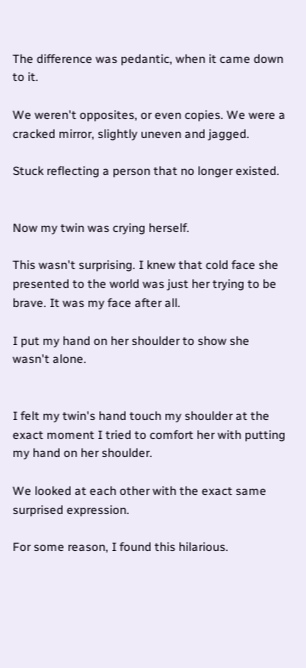The difference was pedantic, when it came down to it.

We weren't opposites, or even copies. We were a cracked mirror, slightly uneven and jagged.

Stuck reflecting a person that no longer existed.


Now my twin was crying herself.

This wasn't surprising. I knew that cold face she presented to the world was just her trying to be brave. It was my face after all.

I put my hand on her shoulder to show she wasn't alone.


I felt my twin's hand touch my shoulder at the exact moment I tried to comfort her with putting my hand on her shoulder.

We looked at each other with the exact same surprised expression.

For some reason, I found this hilarious.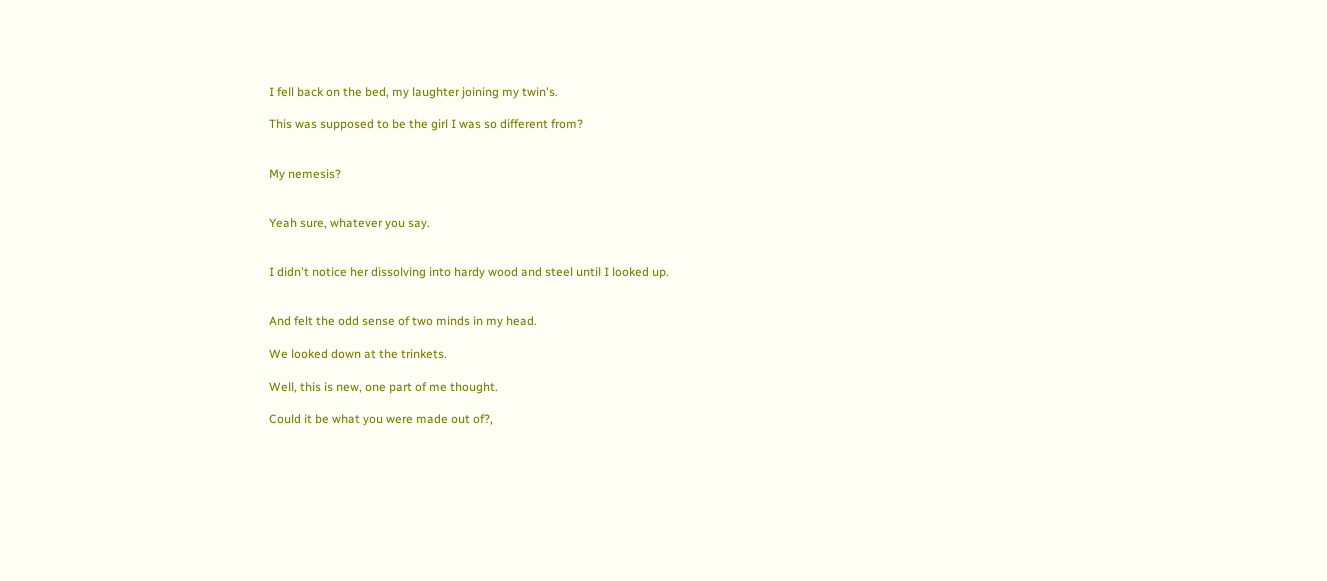I fell back on the bed, my laughter joining my twin's.

This was supposed to be the girl I was so different from?


My nemesis?


Yeah sure, whatever you say.


I didn't notice her dissolving into hardy wood and steel until I looked up.


And felt the odd sense of two minds in my head.

We looked down at the trinkets.

Well, this is new, one part of me thought.

Could it be what you were made out of?,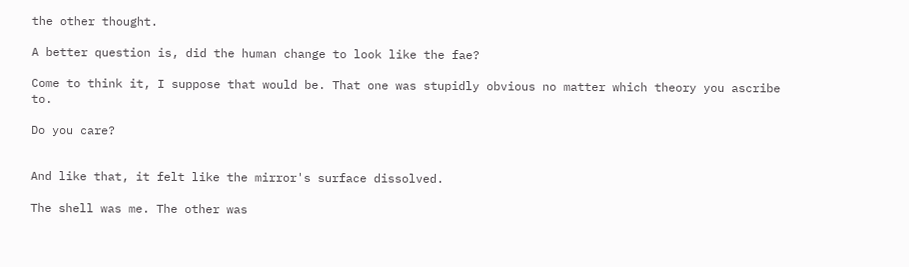the other thought.

A better question is, did the human change to look like the fae?

Come to think it, I suppose that would be. That one was stupidly obvious no matter which theory you ascribe to.

Do you care?


And like that, it felt like the mirror's surface dissolved.

The shell was me. The other was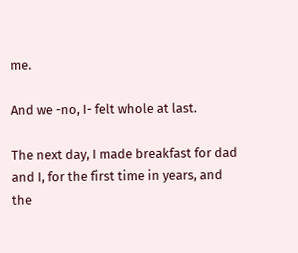me.

And we -no, I- felt whole at last.

The next day, I made breakfast for dad and I, for the first time in years, and the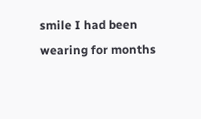smile I had been wearing for months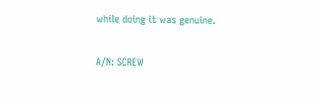while doing it was genuine.

A/N: SCREW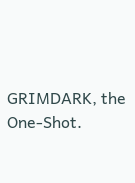GRIMDARK, the One-Shot.